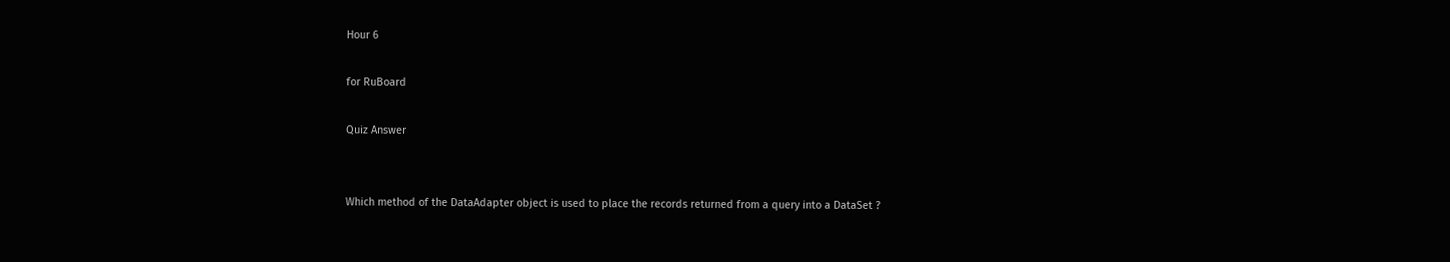Hour 6

for RuBoard

Quiz Answer


Which method of the DataAdapter object is used to place the records returned from a query into a DataSet ?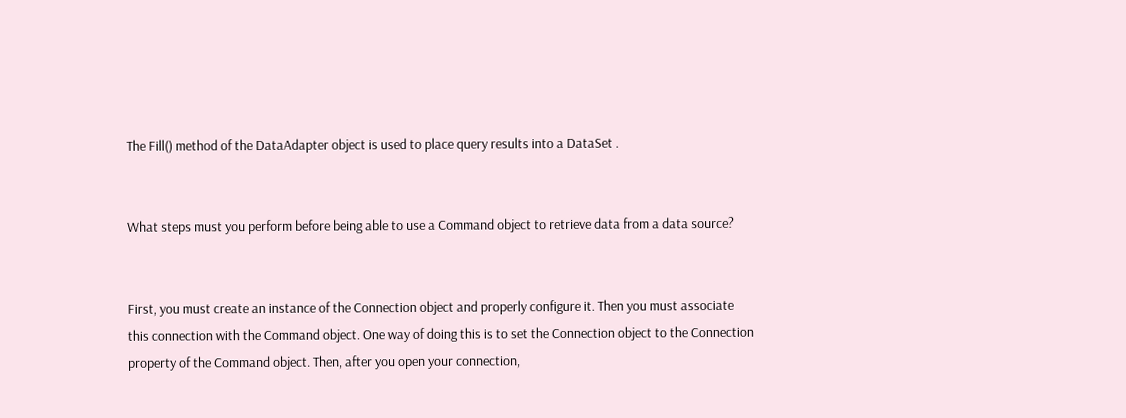The Fill() method of the DataAdapter object is used to place query results into a DataSet .


What steps must you perform before being able to use a Command object to retrieve data from a data source?


First, you must create an instance of the Connection object and properly configure it. Then you must associate this connection with the Command object. One way of doing this is to set the Connection object to the Connection property of the Command object. Then, after you open your connection,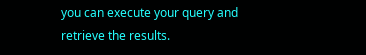you can execute your query and retrieve the results.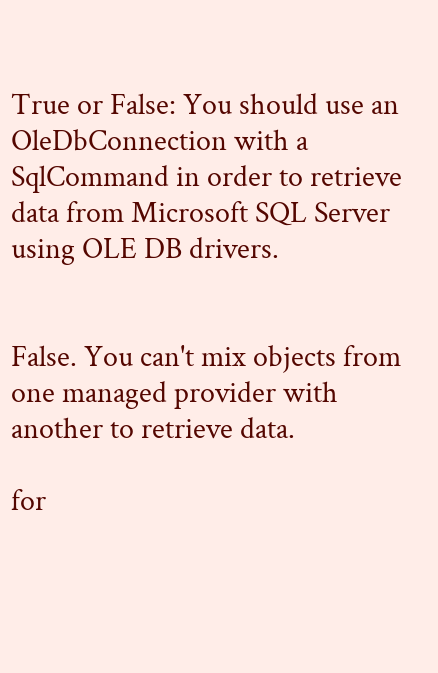True or False: You should use an OleDbConnection with a SqlCommand in order to retrieve data from Microsoft SQL Server using OLE DB drivers.


False. You can't mix objects from one managed provider with another to retrieve data.

for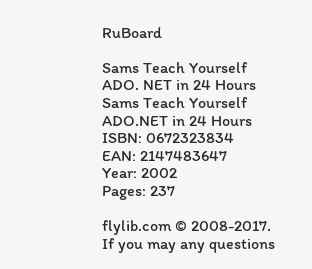RuBoard

Sams Teach Yourself ADO. NET in 24 Hours
Sams Teach Yourself ADO.NET in 24 Hours
ISBN: 0672323834
EAN: 2147483647
Year: 2002
Pages: 237

flylib.com © 2008-2017.
If you may any questions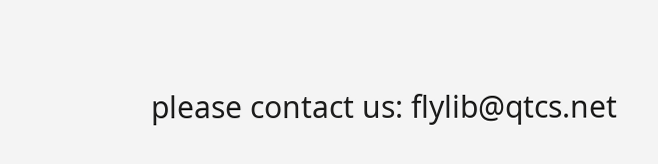please contact us: flylib@qtcs.net